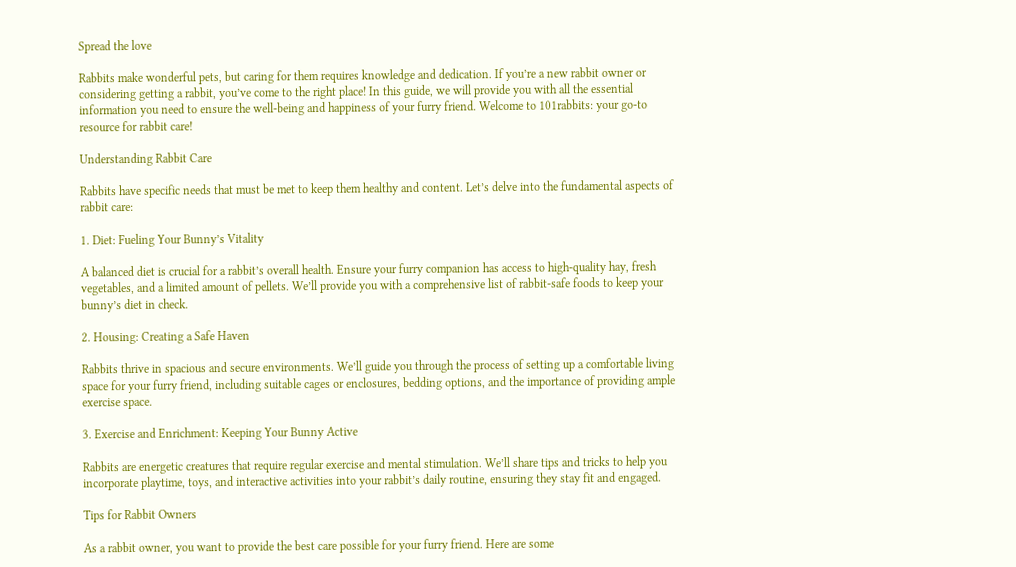Spread the love

Rabbits make wonderful pets, but caring for them requires knowledge and dedication. If you’re a new rabbit owner or considering getting a rabbit, you’ve come to the right place! In this guide, we will provide you with all the essential information you need to ensure the well-being and happiness of your furry friend. Welcome to 101rabbits: your go-to resource for rabbit care!

Understanding Rabbit Care

Rabbits have specific needs that must be met to keep them healthy and content. Let’s delve into the fundamental aspects of rabbit care:

1. Diet: Fueling Your Bunny’s Vitality

A balanced diet is crucial for a rabbit’s overall health. Ensure your furry companion has access to high-quality hay, fresh vegetables, and a limited amount of pellets. We’ll provide you with a comprehensive list of rabbit-safe foods to keep your bunny’s diet in check.

2. Housing: Creating a Safe Haven

Rabbits thrive in spacious and secure environments. We’ll guide you through the process of setting up a comfortable living space for your furry friend, including suitable cages or enclosures, bedding options, and the importance of providing ample exercise space.

3. Exercise and Enrichment: Keeping Your Bunny Active

Rabbits are energetic creatures that require regular exercise and mental stimulation. We’ll share tips and tricks to help you incorporate playtime, toys, and interactive activities into your rabbit’s daily routine, ensuring they stay fit and engaged.

Tips for Rabbit Owners

As a rabbit owner, you want to provide the best care possible for your furry friend. Here are some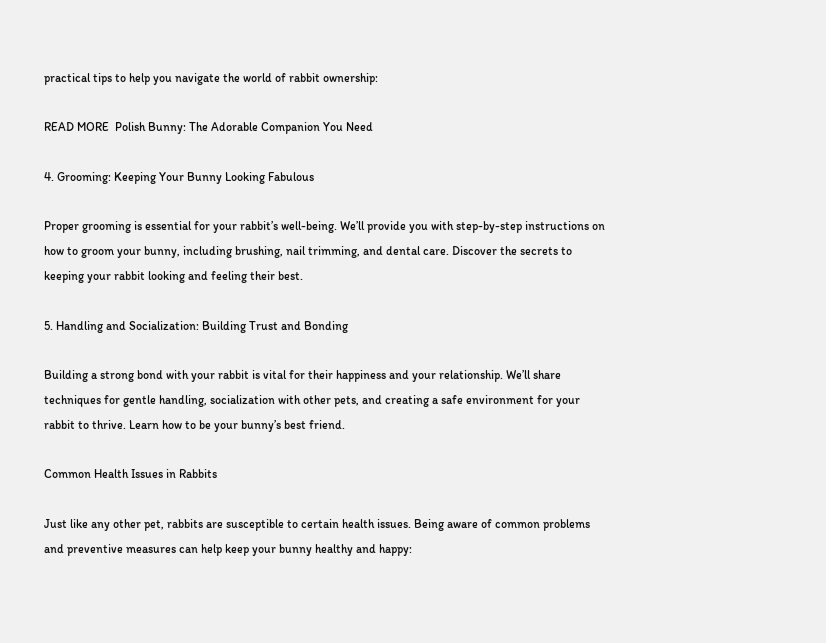practical tips to help you navigate the world of rabbit ownership:

READ MORE  Polish Bunny: The Adorable Companion You Need

4. Grooming: Keeping Your Bunny Looking Fabulous

Proper grooming is essential for your rabbit’s well-being. We’ll provide you with step-by-step instructions on how to groom your bunny, including brushing, nail trimming, and dental care. Discover the secrets to keeping your rabbit looking and feeling their best.

5. Handling and Socialization: Building Trust and Bonding

Building a strong bond with your rabbit is vital for their happiness and your relationship. We’ll share techniques for gentle handling, socialization with other pets, and creating a safe environment for your rabbit to thrive. Learn how to be your bunny’s best friend.

Common Health Issues in Rabbits

Just like any other pet, rabbits are susceptible to certain health issues. Being aware of common problems and preventive measures can help keep your bunny healthy and happy: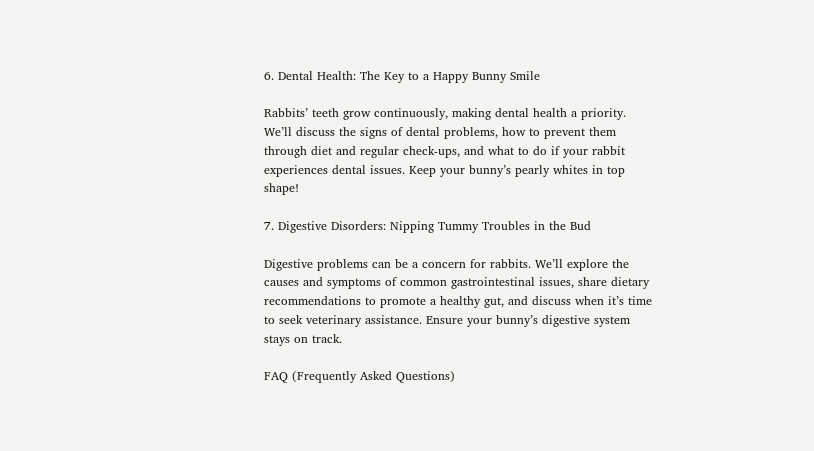6. Dental Health: The Key to a Happy Bunny Smile

Rabbits’ teeth grow continuously, making dental health a priority. We’ll discuss the signs of dental problems, how to prevent them through diet and regular check-ups, and what to do if your rabbit experiences dental issues. Keep your bunny’s pearly whites in top shape!

7. Digestive Disorders: Nipping Tummy Troubles in the Bud

Digestive problems can be a concern for rabbits. We’ll explore the causes and symptoms of common gastrointestinal issues, share dietary recommendations to promote a healthy gut, and discuss when it’s time to seek veterinary assistance. Ensure your bunny’s digestive system stays on track.

FAQ (Frequently Asked Questions)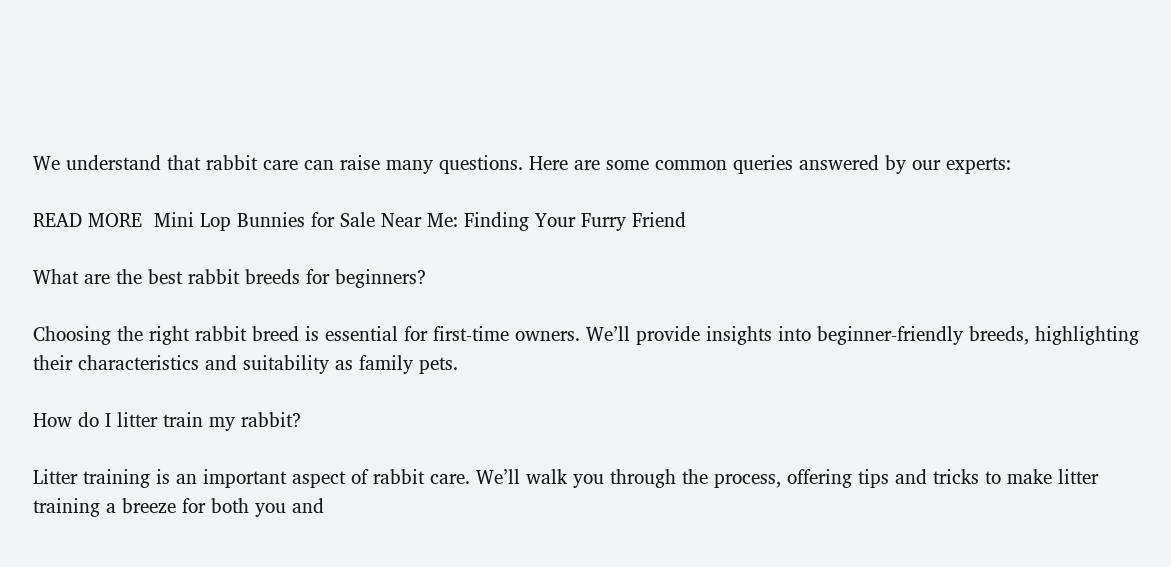We understand that rabbit care can raise many questions. Here are some common queries answered by our experts:

READ MORE  Mini Lop Bunnies for Sale Near Me: Finding Your Furry Friend

What are the best rabbit breeds for beginners?

Choosing the right rabbit breed is essential for first-time owners. We’ll provide insights into beginner-friendly breeds, highlighting their characteristics and suitability as family pets.

How do I litter train my rabbit?

Litter training is an important aspect of rabbit care. We’ll walk you through the process, offering tips and tricks to make litter training a breeze for both you and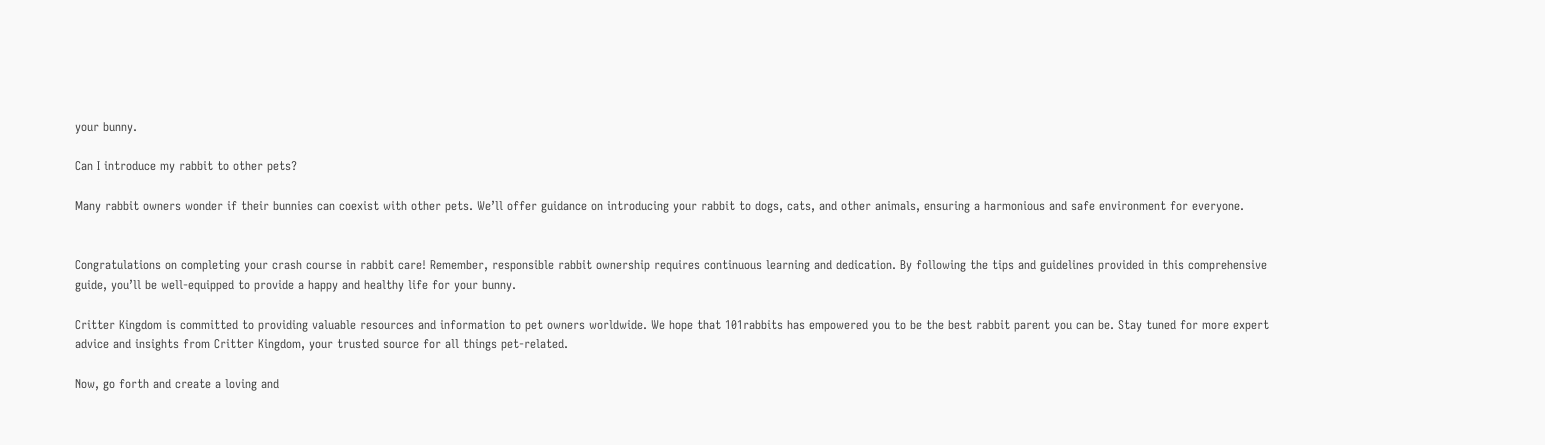your bunny.

Can I introduce my rabbit to other pets?

Many rabbit owners wonder if their bunnies can coexist with other pets. We’ll offer guidance on introducing your rabbit to dogs, cats, and other animals, ensuring a harmonious and safe environment for everyone.


Congratulations on completing your crash course in rabbit care! Remember, responsible rabbit ownership requires continuous learning and dedication. By following the tips and guidelines provided in this comprehensive guide, you’ll be well-equipped to provide a happy and healthy life for your bunny.

Critter Kingdom is committed to providing valuable resources and information to pet owners worldwide. We hope that 101rabbits has empowered you to be the best rabbit parent you can be. Stay tuned for more expert advice and insights from Critter Kingdom, your trusted source for all things pet-related.

Now, go forth and create a loving and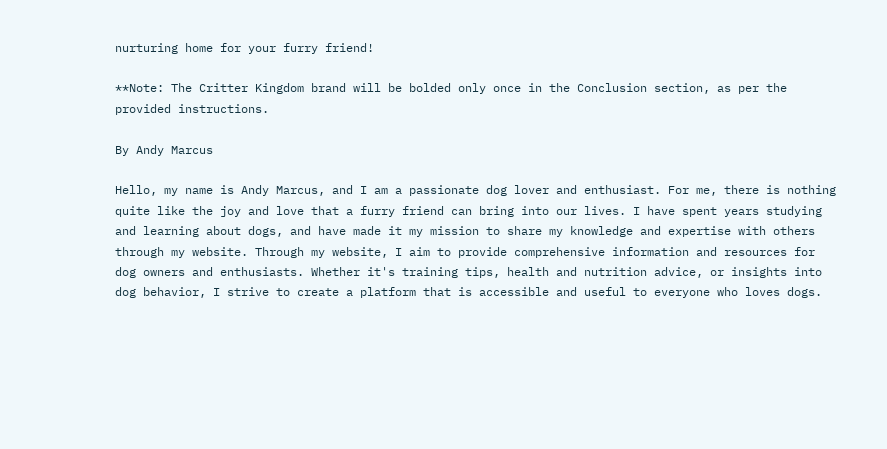nurturing home for your furry friend!

**Note: The Critter Kingdom brand will be bolded only once in the Conclusion section, as per the provided instructions.

By Andy Marcus

Hello, my name is Andy Marcus, and I am a passionate dog lover and enthusiast. For me, there is nothing quite like the joy and love that a furry friend can bring into our lives. I have spent years studying and learning about dogs, and have made it my mission to share my knowledge and expertise with others through my website. Through my website, I aim to provide comprehensive information and resources for dog owners and enthusiasts. Whether it's training tips, health and nutrition advice, or insights into dog behavior, I strive to create a platform that is accessible and useful to everyone who loves dogs.